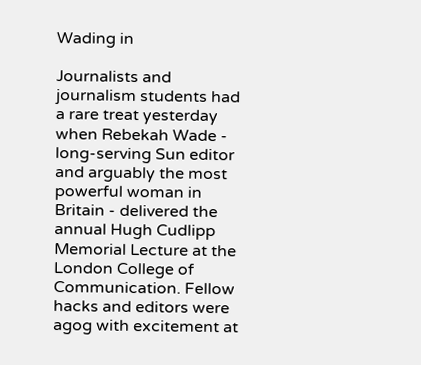Wading in

Journalists and journalism students had a rare treat yesterday when Rebekah Wade - long-serving Sun editor and arguably the most powerful woman in Britain - delivered the annual Hugh Cudlipp Memorial Lecture at the London College of Communication. Fellow hacks and editors were agog with excitement at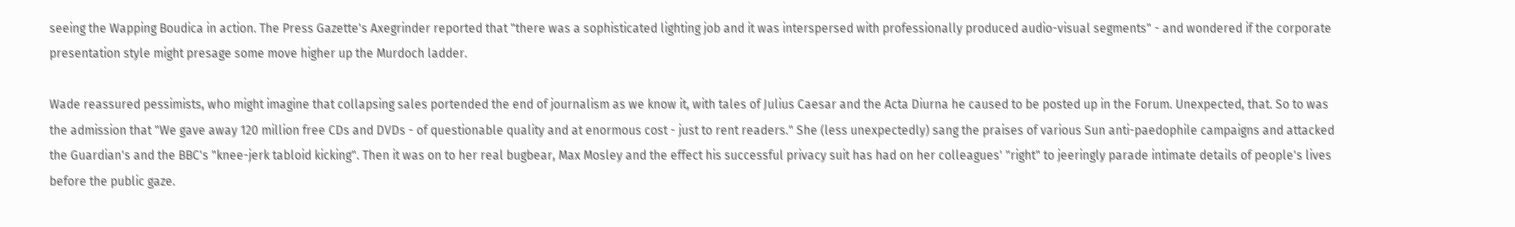seeing the Wapping Boudica in action. The Press Gazette's Axegrinder reported that "there was a sophisticated lighting job and it was interspersed with professionally produced audio-visual segments" - and wondered if the corporate presentation style might presage some move higher up the Murdoch ladder.

Wade reassured pessimists, who might imagine that collapsing sales portended the end of journalism as we know it, with tales of Julius Caesar and the Acta Diurna he caused to be posted up in the Forum. Unexpected, that. So to was the admission that "We gave away 120 million free CDs and DVDs - of questionable quality and at enormous cost - just to rent readers." She (less unexpectedly) sang the praises of various Sun anti-paedophile campaigns and attacked the Guardian's and the BBC's "knee-jerk tabloid kicking". Then it was on to her real bugbear, Max Mosley and the effect his successful privacy suit has had on her colleagues' "right" to jeeringly parade intimate details of people's lives before the public gaze.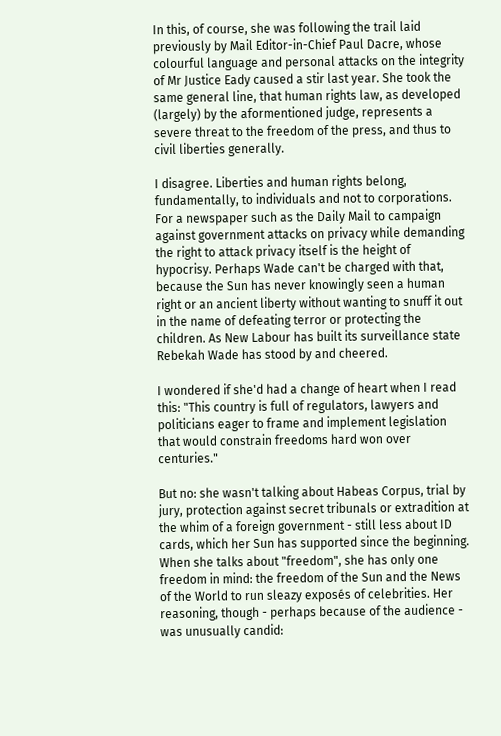In this, of course, she was following the trail laid previously by Mail Editor-in-Chief Paul Dacre, whose colourful language and personal attacks on the integrity of Mr Justice Eady caused a stir last year. She took the same general line, that human rights law, as developed (largely) by the aformentioned judge, represents a severe threat to the freedom of the press, and thus to civil liberties generally.

I disagree. Liberties and human rights belong, fundamentally, to individuals and not to corporations. For a newspaper such as the Daily Mail to campaign against government attacks on privacy while demanding the right to attack privacy itself is the height of hypocrisy. Perhaps Wade can't be charged with that, because the Sun has never knowingly seen a human right or an ancient liberty without wanting to snuff it out in the name of defeating terror or protecting the children. As New Labour has built its surveillance state Rebekah Wade has stood by and cheered.

I wondered if she'd had a change of heart when I read this: "This country is full of regulators, lawyers and politicians eager to frame and implement legislation that would constrain freedoms hard won over centuries."

But no: she wasn't talking about Habeas Corpus, trial by jury, protection against secret tribunals or extradition at the whim of a foreign government - still less about ID cards, which her Sun has supported since the beginning. When she talks about "freedom", she has only one freedom in mind: the freedom of the Sun and the News of the World to run sleazy exposés of celebrities. Her reasoning, though - perhaps because of the audience - was unusually candid: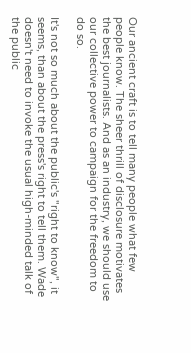Our ancient craft is to tell many people what few people know. The sheer thrill of disclosure motivates the best journalists. And as an industry, we should use our collective power to campaign for the freedom to do so.

It's not so much about the public's "right to know", it seems, than about the press's right to tell them. Wade doesn't need to invoke the usual high-minded talk of the public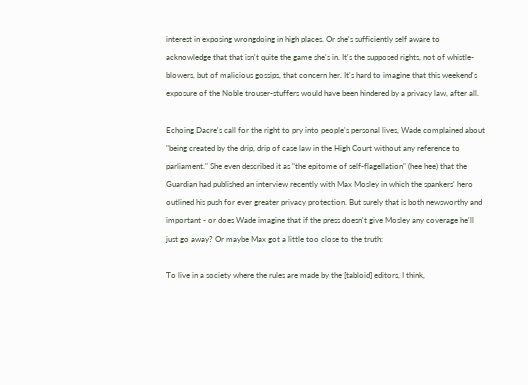interest in exposing wrongdoing in high places. Or she's sufficiently self aware to acknowledge that that isn't quite the game she's in. It's the supposed rights, not of whistle-blowers, but of malicious gossips, that concern her. It's hard to imagine that this weekend's exposure of the Noble trouser-stuffers would have been hindered by a privacy law, after all.

Echoing Dacre's call for the right to pry into people's personal lives, Wade complained about "being created by the drip, drip of case law in the High Court without any reference to parliament." She even described it as "the epitome of self-flagellation" (hee hee) that the Guardian had published an interview recently with Max Mosley in which the spankers' hero outlined his push for ever greater privacy protection. But surely that is both newsworthy and important - or does Wade imagine that if the press doesn't give Mosley any coverage he'll just go away? Or maybe Max got a little too close to the truth:

To live in a society where the rules are made by the [tabloid] editors, I think,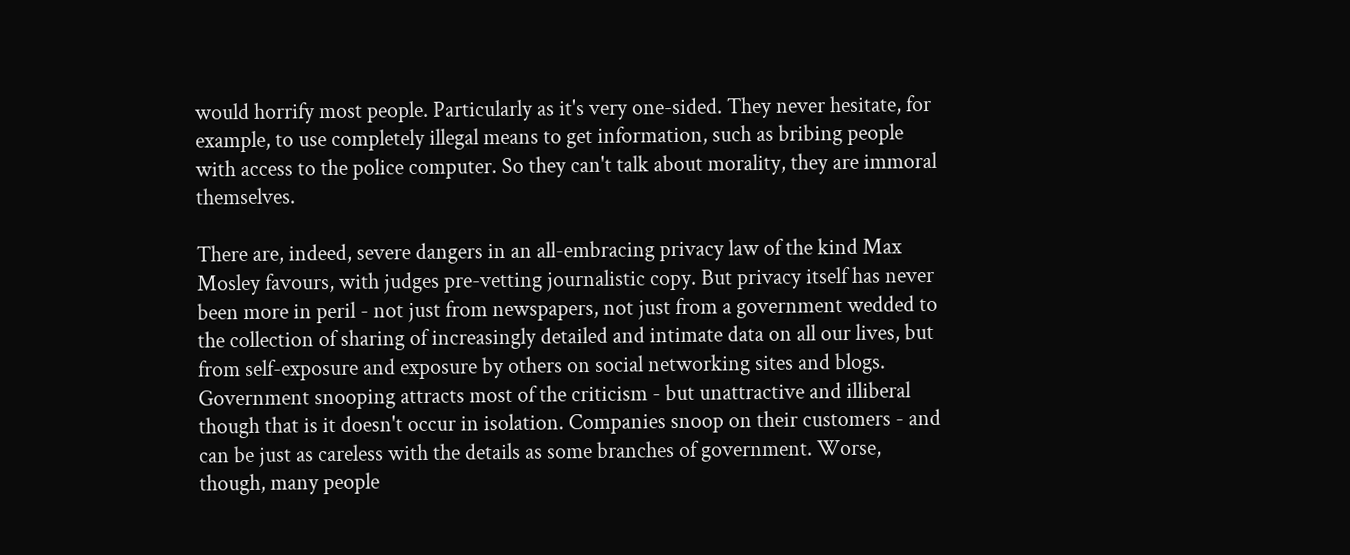would horrify most people. Particularly as it's very one-sided. They never hesitate, for example, to use completely illegal means to get information, such as bribing people with access to the police computer. So they can't talk about morality, they are immoral themselves.

There are, indeed, severe dangers in an all-embracing privacy law of the kind Max Mosley favours, with judges pre-vetting journalistic copy. But privacy itself has never been more in peril - not just from newspapers, not just from a government wedded to the collection of sharing of increasingly detailed and intimate data on all our lives, but from self-exposure and exposure by others on social networking sites and blogs. Government snooping attracts most of the criticism - but unattractive and illiberal though that is it doesn't occur in isolation. Companies snoop on their customers - and can be just as careless with the details as some branches of government. Worse, though, many people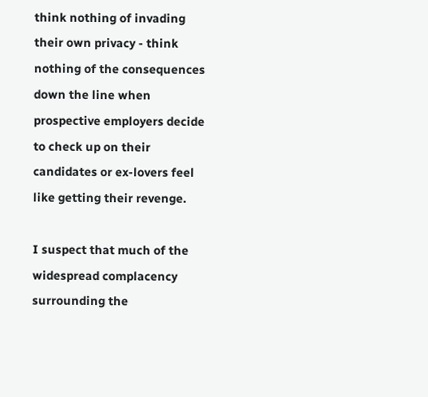think nothing of invading their own privacy - think nothing of the consequences down the line when prospective employers decide to check up on their candidates or ex-lovers feel like getting their revenge.

I suspect that much of the widespread complacency surrounding the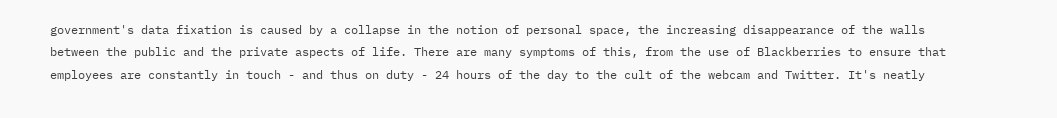government's data fixation is caused by a collapse in the notion of personal space, the increasing disappearance of the walls between the public and the private aspects of life. There are many symptoms of this, from the use of Blackberries to ensure that employees are constantly in touch - and thus on duty - 24 hours of the day to the cult of the webcam and Twitter. It's neatly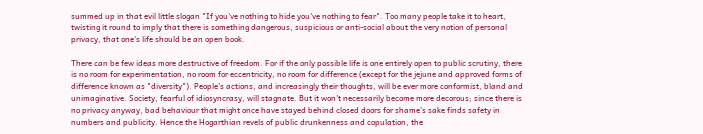summed up in that evil little slogan "If you've nothing to hide you've nothing to fear". Too many people take it to heart, twisting it round to imply that there is something dangerous, suspicious or anti-social about the very notion of personal privacy, that one's life should be an open book.

There can be few ideas more destructive of freedom. For if the only possible life is one entirely open to public scrutiny, there is no room for experimentation, no room for eccentricity, no room for difference (except for the jejune and approved forms of difference known as "diversity"). People's actions, and increasingly their thoughts, will be ever more conformist, bland and unimaginative. Society, fearful of idiosyncrasy, will stagnate. But it won't necessarily become more decorous; since there is no privacy anyway, bad behaviour that might once have stayed behind closed doors for shame's sake finds safety in numbers and publicity. Hence the Hogarthian revels of public drunkenness and copulation, the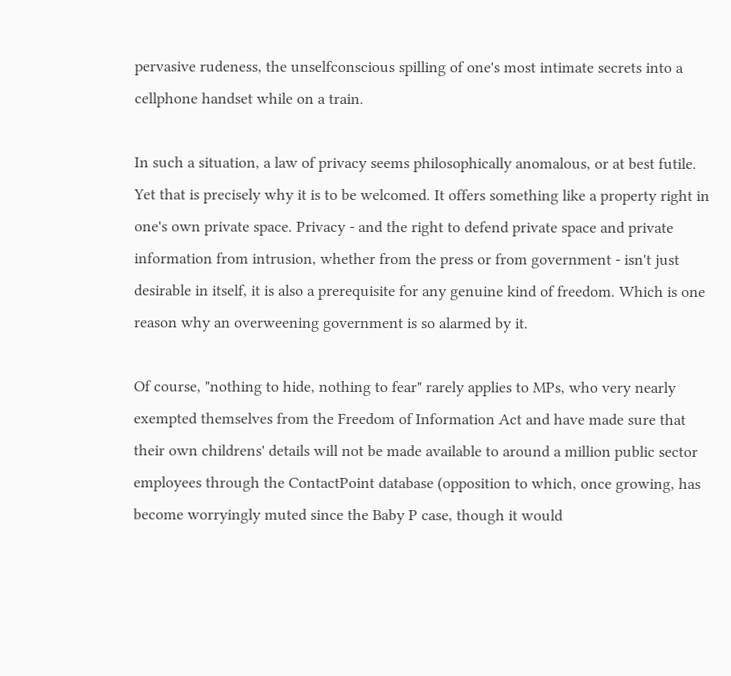pervasive rudeness, the unselfconscious spilling of one's most intimate secrets into a cellphone handset while on a train.

In such a situation, a law of privacy seems philosophically anomalous, or at best futile. Yet that is precisely why it is to be welcomed. It offers something like a property right in one's own private space. Privacy - and the right to defend private space and private information from intrusion, whether from the press or from government - isn't just desirable in itself, it is also a prerequisite for any genuine kind of freedom. Which is one reason why an overweening government is so alarmed by it.

Of course, "nothing to hide, nothing to fear" rarely applies to MPs, who very nearly exempted themselves from the Freedom of Information Act and have made sure that their own childrens' details will not be made available to around a million public sector employees through the ContactPoint database (opposition to which, once growing, has become worryingly muted since the Baby P case, though it would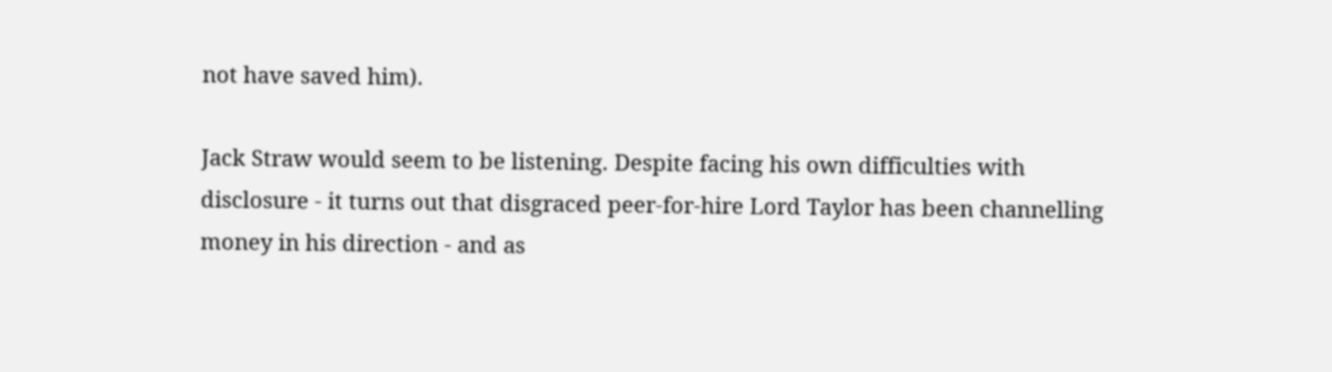not have saved him).

Jack Straw would seem to be listening. Despite facing his own difficulties with disclosure - it turns out that disgraced peer-for-hire Lord Taylor has been channelling money in his direction - and as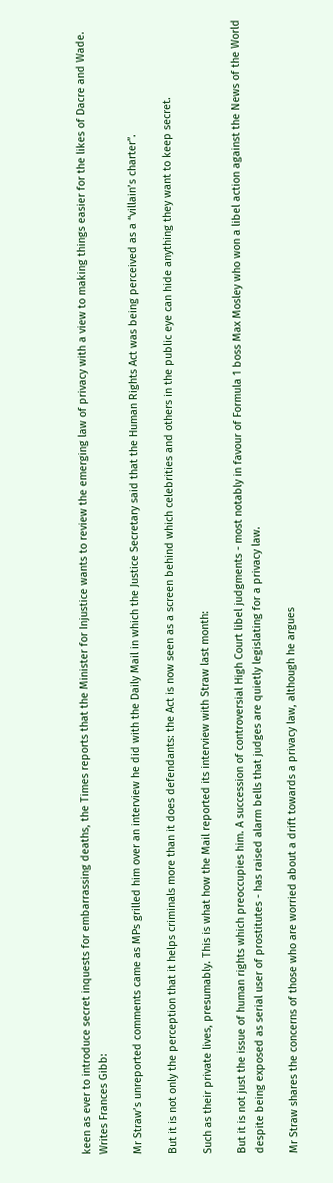keen as ever to introduce secret inquests for embarrassing deaths, the Times reports that the Minister for Injustice wants to review the emerging law of privacy with a view to making things easier for the likes of Dacre and Wade. Writes Frances Gibb:

Mr Straw’s unreported comments came as MPs grilled him over an interview he did with the Daily Mail in which the Justice Secretary said that the Human Rights Act was being perceived as a “villain’s charter”.

But it is not only the perception that it helps criminals more than it does defendants: the Act is now seen as a screen behind which celebrities and others in the public eye can hide anything they want to keep secret.

Such as their private lives, presumably. This is what how the Mail reported its interview with Straw last month:

But it is not just the issue of human rights which preoccupies him. A succession of controversial High Court libel judgments - most notably in favour of Formula 1 boss Max Mosley who won a libel action against the News of the World despite being exposed as serial user of prostitutes - has raised alarm bells that judges are quietly legislating for a privacy law.

Mr Straw shares the concerns of those who are worried about a drift towards a privacy law, although he argues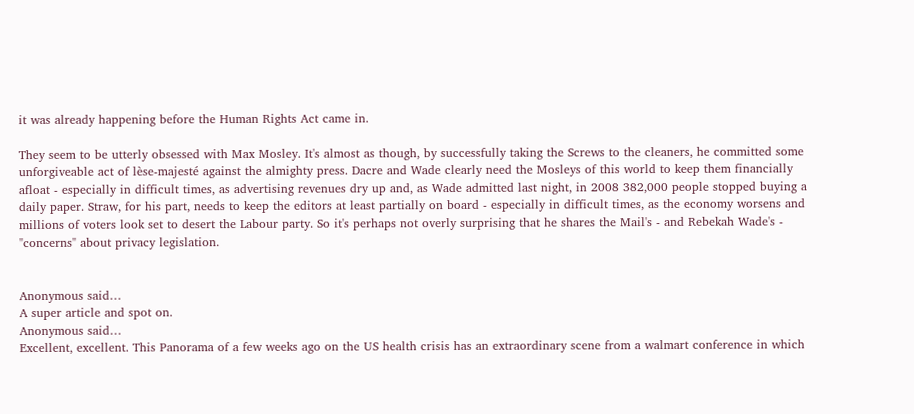it was already happening before the Human Rights Act came in.

They seem to be utterly obsessed with Max Mosley. It's almost as though, by successfully taking the Screws to the cleaners, he committed some unforgiveable act of lèse-majesté against the almighty press. Dacre and Wade clearly need the Mosleys of this world to keep them financially afloat - especially in difficult times, as advertising revenues dry up and, as Wade admitted last night, in 2008 382,000 people stopped buying a daily paper. Straw, for his part, needs to keep the editors at least partially on board - especially in difficult times, as the economy worsens and millions of voters look set to desert the Labour party. So it's perhaps not overly surprising that he shares the Mail's - and Rebekah Wade's - "concerns" about privacy legislation.


Anonymous said…
A super article and spot on.
Anonymous said…
Excellent, excellent. This Panorama of a few weeks ago on the US health crisis has an extraordinary scene from a walmart conference in which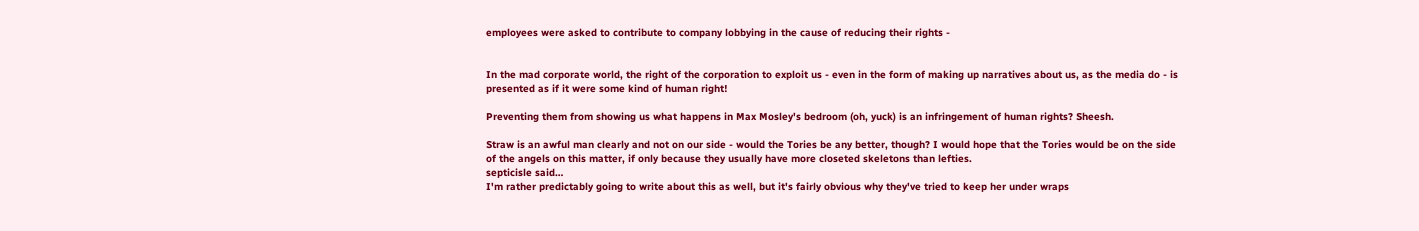employees were asked to contribute to company lobbying in the cause of reducing their rights -


In the mad corporate world, the right of the corporation to exploit us - even in the form of making up narratives about us, as the media do - is presented as if it were some kind of human right!

Preventing them from showing us what happens in Max Mosley's bedroom (oh, yuck) is an infringement of human rights? Sheesh.

Straw is an awful man clearly and not on our side - would the Tories be any better, though? I would hope that the Tories would be on the side of the angels on this matter, if only because they usually have more closeted skeletons than lefties.
septicisle said…
I'm rather predictably going to write about this as well, but it's fairly obvious why they've tried to keep her under wraps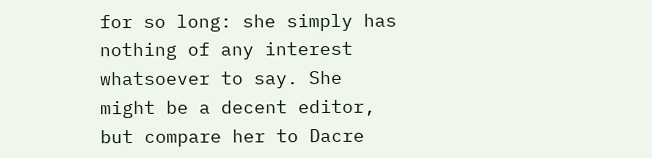for so long: she simply has nothing of any interest whatsoever to say. She might be a decent editor, but compare her to Dacre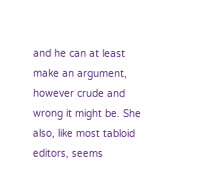and he can at least make an argument, however crude and wrong it might be. She also, like most tabloid editors, seems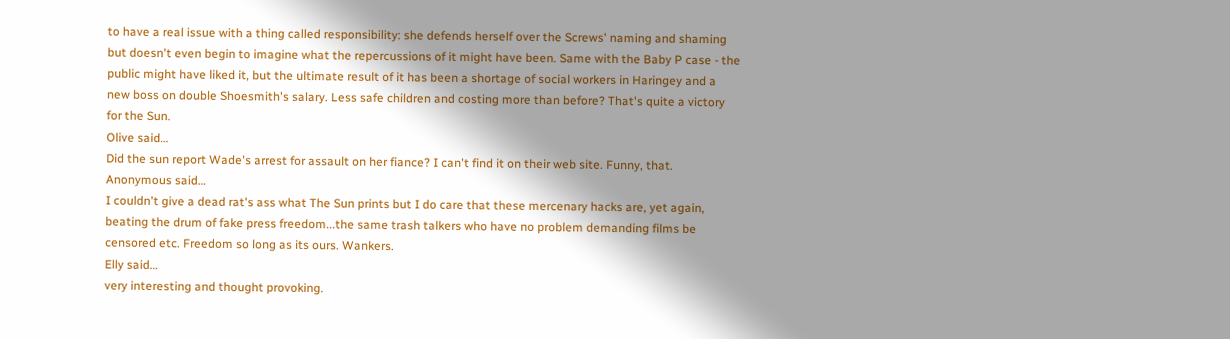to have a real issue with a thing called responsibility: she defends herself over the Screws' naming and shaming but doesn't even begin to imagine what the repercussions of it might have been. Same with the Baby P case - the public might have liked it, but the ultimate result of it has been a shortage of social workers in Haringey and a new boss on double Shoesmith's salary. Less safe children and costing more than before? That's quite a victory for the Sun.
Olive said…
Did the sun report Wade's arrest for assault on her fiance? I can't find it on their web site. Funny, that.
Anonymous said…
I couldn't give a dead rat's ass what The Sun prints but I do care that these mercenary hacks are, yet again, beating the drum of fake press freedom...the same trash talkers who have no problem demanding films be censored etc. Freedom so long as its ours. Wankers.
Elly said…
very interesting and thought provoking.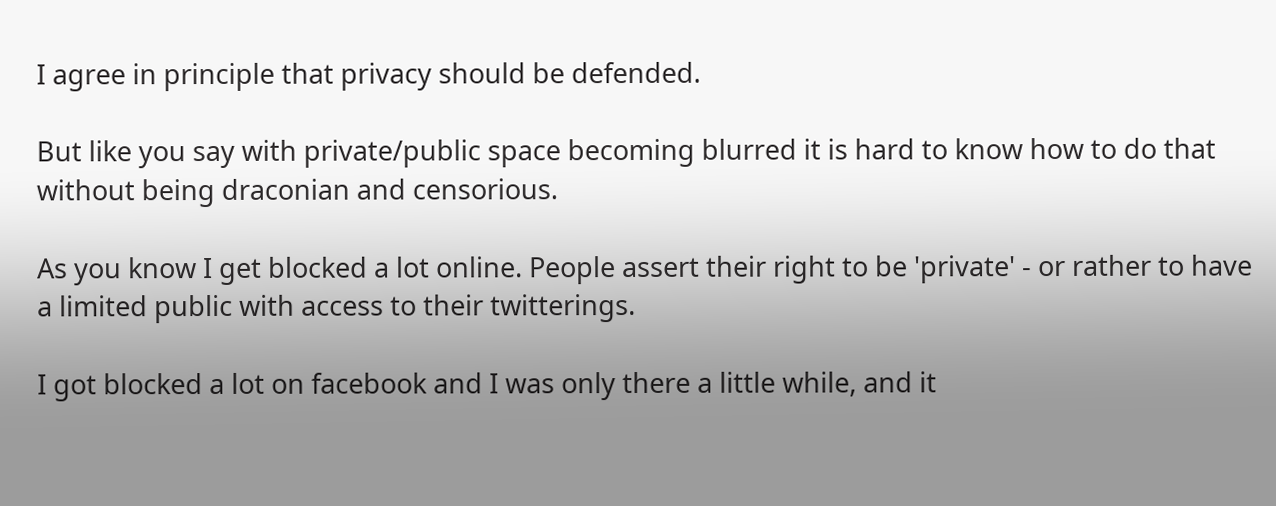I agree in principle that privacy should be defended.

But like you say with private/public space becoming blurred it is hard to know how to do that without being draconian and censorious.

As you know I get blocked a lot online. People assert their right to be 'private' - or rather to have a limited public with access to their twitterings.

I got blocked a lot on facebook and I was only there a little while, and it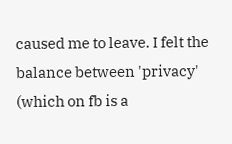caused me to leave. I felt the balance between 'privacy' (which on fb is a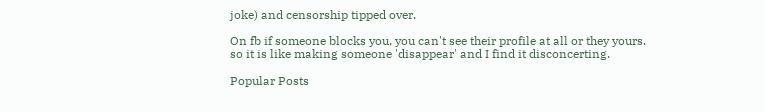joke) and censorship tipped over.

On fb if someone blocks you, you can't see their profile at all or they yours. so it is like making someone 'disappear' and I find it disconcerting.

Popular Posts